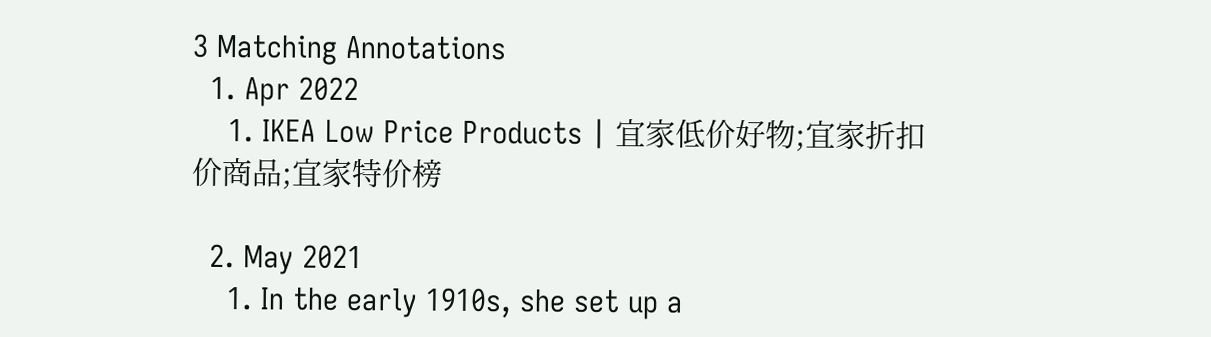3 Matching Annotations
  1. Apr 2022
    1. IKEA Low Price Products | 宜家低价好物;宜家折扣价商品;宜家特价榜

  2. May 2021
    1. In the early 1910s, she set up a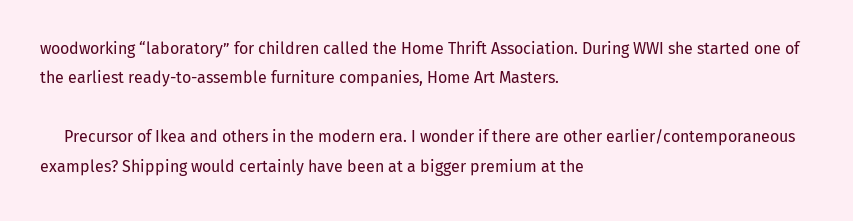woodworking “laboratory” for children called the Home Thrift Association. During WWI she started one of the earliest ready-to-assemble furniture companies, Home Art Masters.

      Precursor of Ikea and others in the modern era. I wonder if there are other earlier/contemporaneous examples? Shipping would certainly have been at a bigger premium at the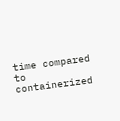time compared to containerized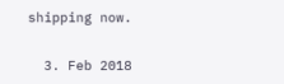shipping now.

  3. Feb 2018